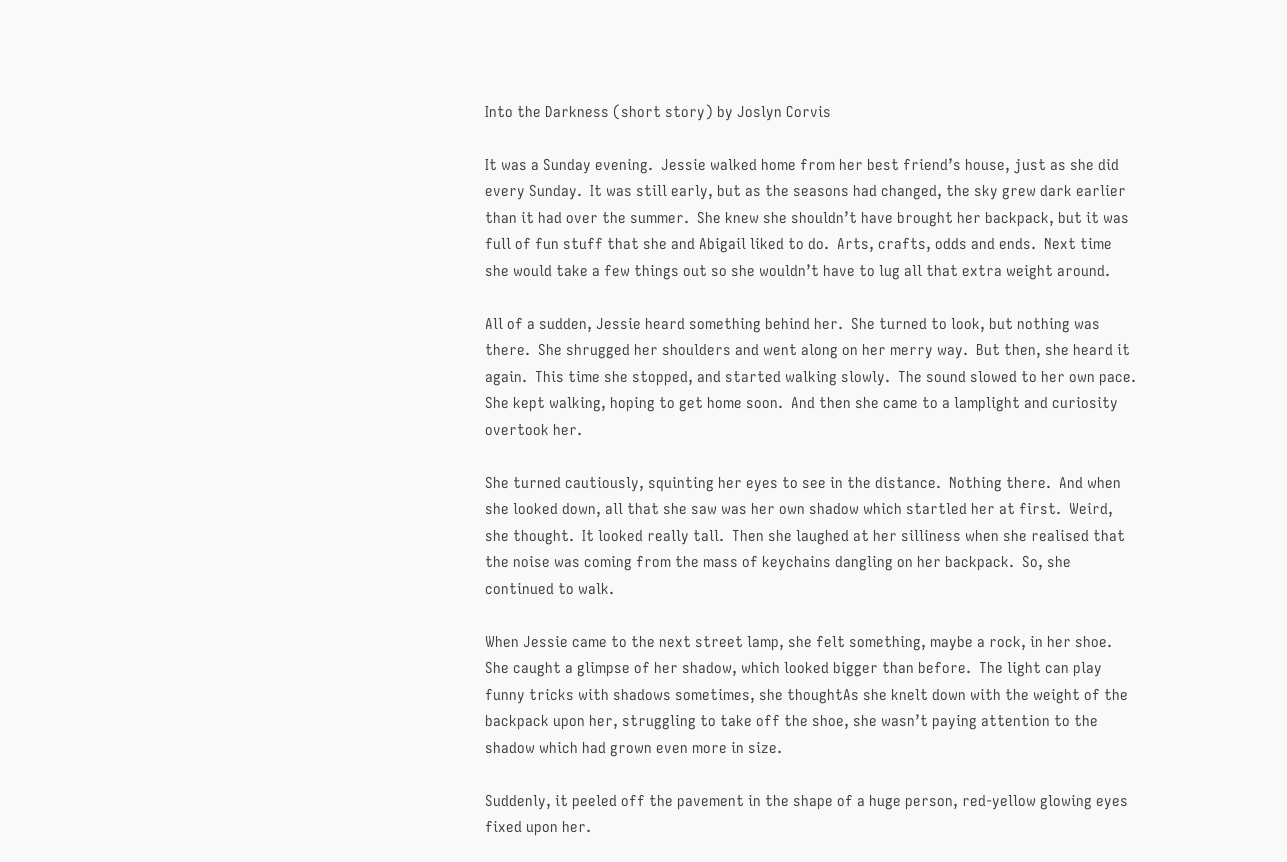Into the Darkness (short story) by Joslyn Corvis

It was a Sunday evening.  Jessie walked home from her best friend’s house, just as she did every Sunday.  It was still early, but as the seasons had changed, the sky grew dark earlier than it had over the summer.  She knew she shouldn’t have brought her backpack, but it was full of fun stuff that she and Abigail liked to do.  Arts, crafts, odds and ends.  Next time she would take a few things out so she wouldn’t have to lug all that extra weight around.

All of a sudden, Jessie heard something behind her.  She turned to look, but nothing was there.  She shrugged her shoulders and went along on her merry way.  But then, she heard it again.  This time she stopped, and started walking slowly.  The sound slowed to her own pace.  She kept walking, hoping to get home soon.  And then she came to a lamplight and curiosity overtook her.

She turned cautiously, squinting her eyes to see in the distance.  Nothing there.  And when she looked down, all that she saw was her own shadow which startled her at first.  Weird, she thought.  It looked really tall.  Then she laughed at her silliness when she realised that the noise was coming from the mass of keychains dangling on her backpack.  So, she continued to walk.

When Jessie came to the next street lamp, she felt something, maybe a rock, in her shoe.  She caught a glimpse of her shadow, which looked bigger than before.  The light can play funny tricks with shadows sometimes, she thoughtAs she knelt down with the weight of the backpack upon her, struggling to take off the shoe, she wasn’t paying attention to the shadow which had grown even more in size.

Suddenly, it peeled off the pavement in the shape of a huge person, red-yellow glowing eyes fixed upon her.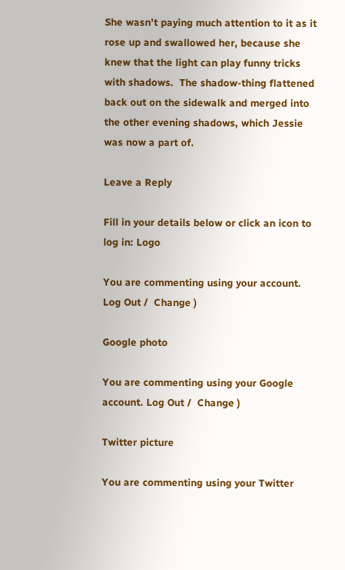She wasn’t paying much attention to it as it rose up and swallowed her, because she knew that the light can play funny tricks with shadows.  The shadow-thing flattened back out on the sidewalk and merged into the other evening shadows, which Jessie was now a part of.

Leave a Reply

Fill in your details below or click an icon to log in: Logo

You are commenting using your account. Log Out /  Change )

Google photo

You are commenting using your Google account. Log Out /  Change )

Twitter picture

You are commenting using your Twitter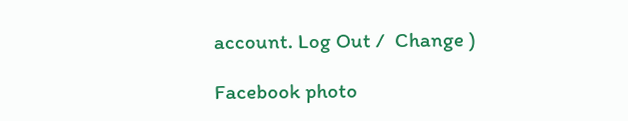account. Log Out /  Change )

Facebook photo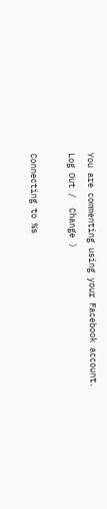You are commenting using your Facebook account. Log Out /  Change )

Connecting to %s